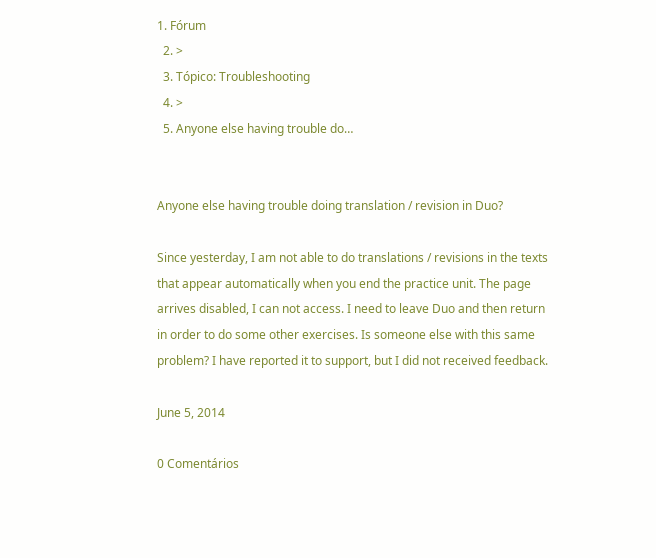1. Fórum
  2. >
  3. Tópico: Troubleshooting
  4. >
  5. Anyone else having trouble do…


Anyone else having trouble doing translation / revision in Duo?

Since yesterday, I am not able to do translations / revisions in the texts that appear automatically when you end the practice unit. The page arrives disabled, I can not access. I need to leave Duo and then return in order to do some other exercises. Is someone else with this same problem? I have reported it to support, but I did not received feedback.

June 5, 2014

0 Comentários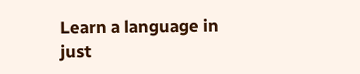Learn a language in just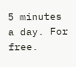5 minutes a day. For free.